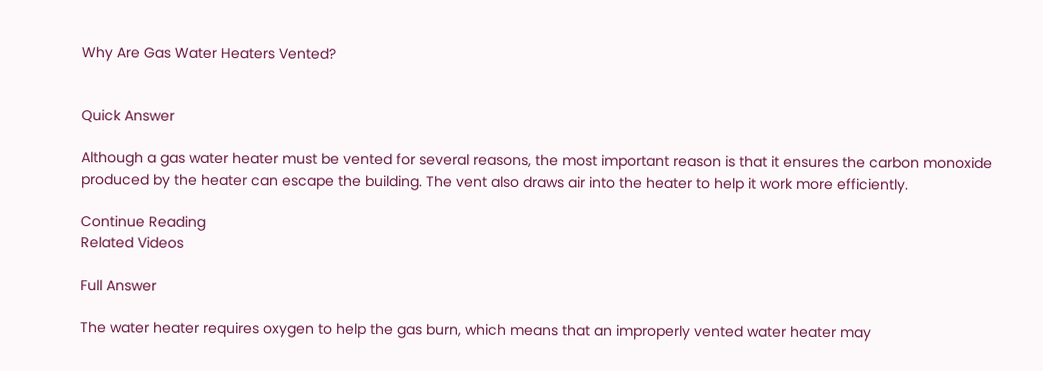Why Are Gas Water Heaters Vented?


Quick Answer

Although a gas water heater must be vented for several reasons, the most important reason is that it ensures the carbon monoxide produced by the heater can escape the building. The vent also draws air into the heater to help it work more efficiently.

Continue Reading
Related Videos

Full Answer

The water heater requires oxygen to help the gas burn, which means that an improperly vented water heater may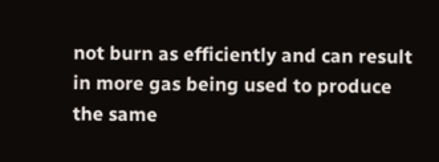not burn as efficiently and can result in more gas being used to produce the same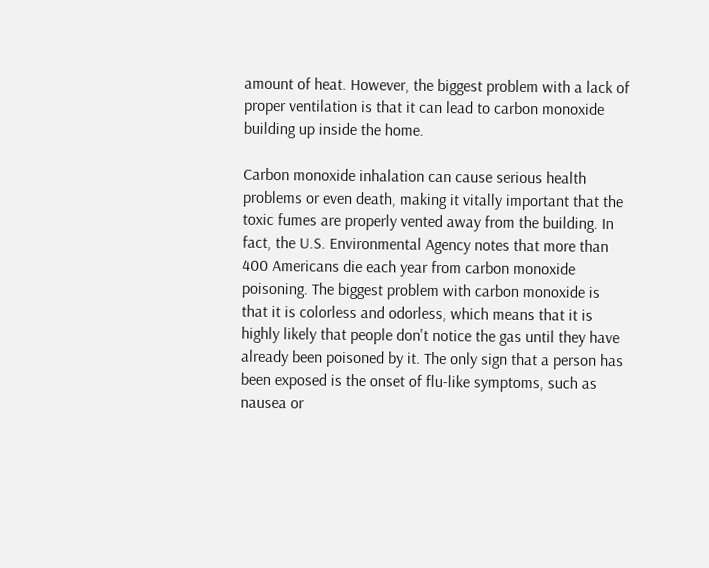amount of heat. However, the biggest problem with a lack of proper ventilation is that it can lead to carbon monoxide building up inside the home.

Carbon monoxide inhalation can cause serious health problems or even death, making it vitally important that the toxic fumes are properly vented away from the building. In fact, the U.S. Environmental Agency notes that more than 400 Americans die each year from carbon monoxide poisoning. The biggest problem with carbon monoxide is that it is colorless and odorless, which means that it is highly likely that people don't notice the gas until they have already been poisoned by it. The only sign that a person has been exposed is the onset of flu-like symptoms, such as nausea or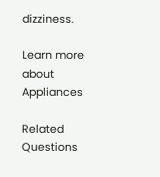dizziness.

Learn more about Appliances

Related Questions